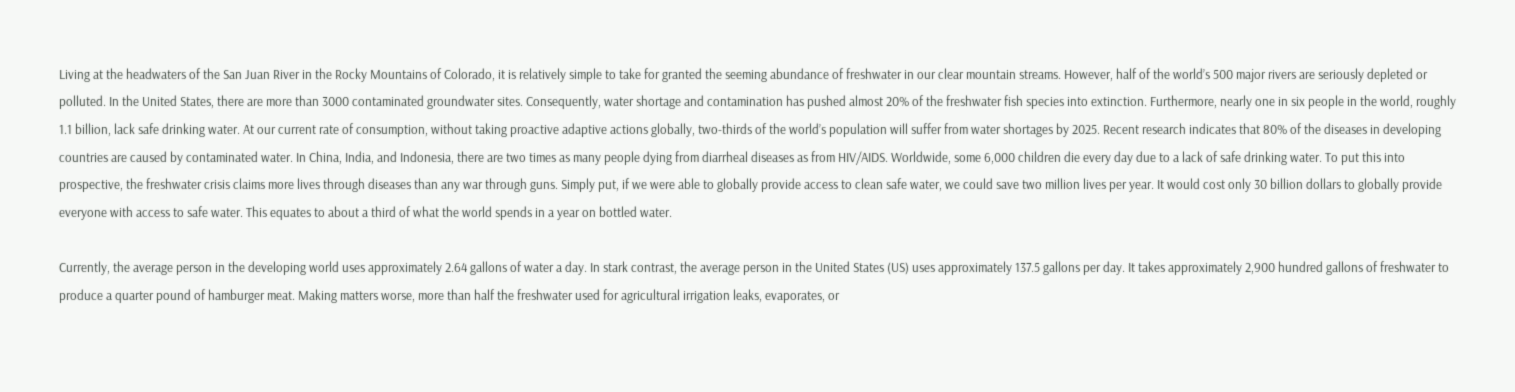Living at the headwaters of the San Juan River in the Rocky Mountains of Colorado, it is relatively simple to take for granted the seeming abundance of freshwater in our clear mountain streams. However, half of the world’s 500 major rivers are seriously depleted or polluted. In the United States, there are more than 3000 contaminated groundwater sites. Consequently, water shortage and contamination has pushed almost 20% of the freshwater fish species into extinction. Furthermore, nearly one in six people in the world, roughly 1.1 billion, lack safe drinking water. At our current rate of consumption, without taking proactive adaptive actions globally, two-thirds of the world’s population will suffer from water shortages by 2025. Recent research indicates that 80% of the diseases in developing countries are caused by contaminated water. In China, India, and Indonesia, there are two times as many people dying from diarrheal diseases as from HIV/AIDS. Worldwide, some 6,000 children die every day due to a lack of safe drinking water. To put this into prospective, the freshwater crisis claims more lives through diseases than any war through guns. Simply put, if we were able to globally provide access to clean safe water, we could save two million lives per year. It would cost only 30 billion dollars to globally provide everyone with access to safe water. This equates to about a third of what the world spends in a year on bottled water.

Currently, the average person in the developing world uses approximately 2.64 gallons of water a day. In stark contrast, the average person in the United States (US) uses approximately 137.5 gallons per day. It takes approximately 2,900 hundred gallons of freshwater to produce a quarter pound of hamburger meat. Making matters worse, more than half the freshwater used for agricultural irrigation leaks, evaporates, or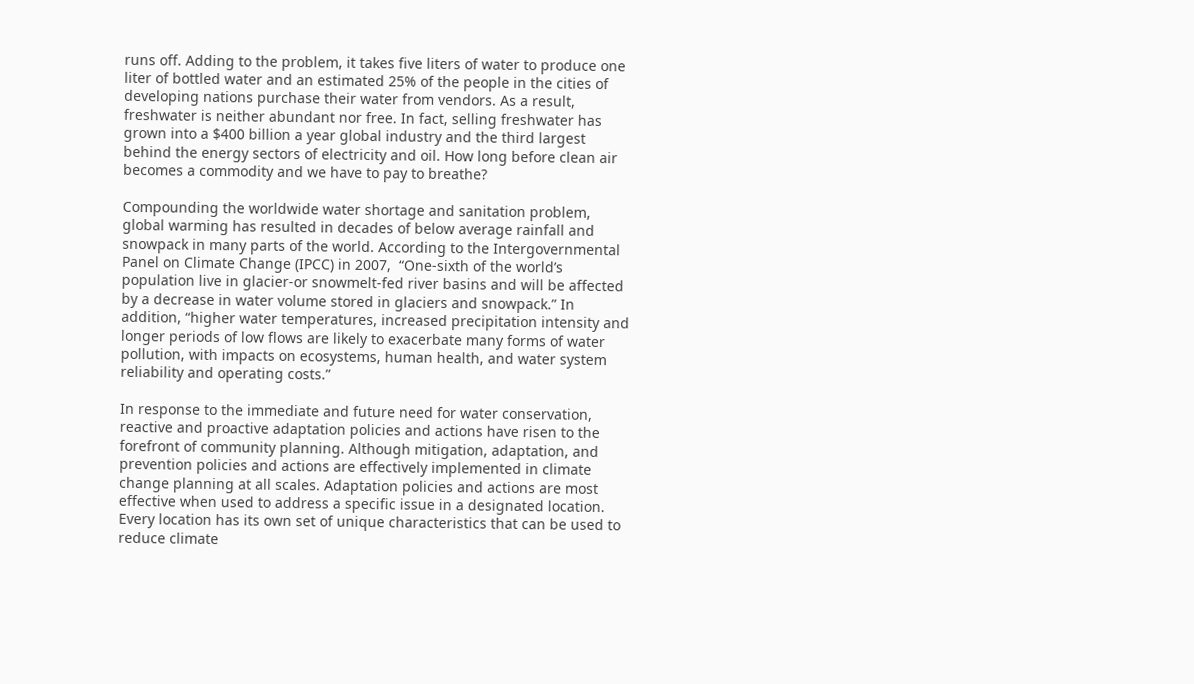runs off. Adding to the problem, it takes five liters of water to produce one liter of bottled water and an estimated 25% of the people in the cities of developing nations purchase their water from vendors. As a result, freshwater is neither abundant nor free. In fact, selling freshwater has grown into a $400 billion a year global industry and the third largest behind the energy sectors of electricity and oil. How long before clean air becomes a commodity and we have to pay to breathe?

Compounding the worldwide water shortage and sanitation problem, global warming has resulted in decades of below average rainfall and snowpack in many parts of the world. According to the Intergovernmental Panel on Climate Change (IPCC) in 2007,  “One-sixth of the world’s population live in glacier-or snowmelt-fed river basins and will be affected by a decrease in water volume stored in glaciers and snowpack.” In addition, “higher water temperatures, increased precipitation intensity and longer periods of low flows are likely to exacerbate many forms of water pollution, with impacts on ecosystems, human health, and water system reliability and operating costs.”

In response to the immediate and future need for water conservation, reactive and proactive adaptation policies and actions have risen to the forefront of community planning. Although mitigation, adaptation, and prevention policies and actions are effectively implemented in climate change planning at all scales. Adaptation policies and actions are most effective when used to address a specific issue in a designated location. Every location has its own set of unique characteristics that can be used to reduce climate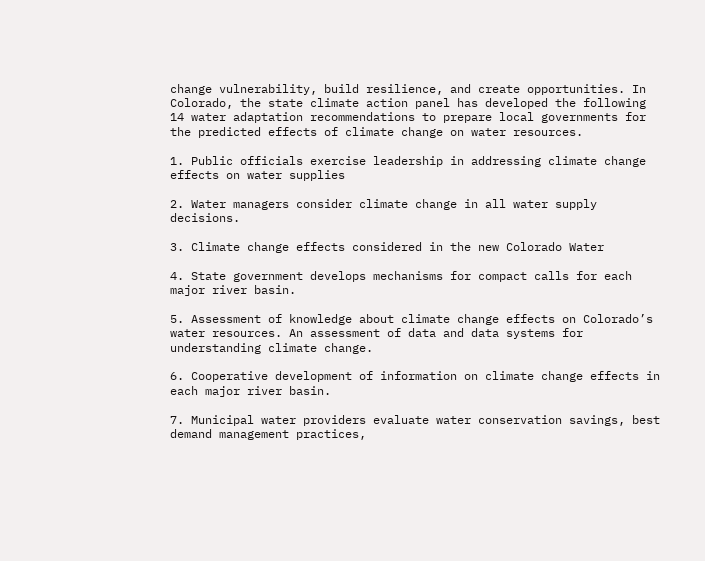change vulnerability, build resilience, and create opportunities. In Colorado, the state climate action panel has developed the following 14 water adaptation recommendations to prepare local governments for the predicted effects of climate change on water resources.

1. Public officials exercise leadership in addressing climate change effects on water supplies

2. Water managers consider climate change in all water supply decisions.

3. Climate change effects considered in the new Colorado Water

4. State government develops mechanisms for compact calls for each major river basin.

5. Assessment of knowledge about climate change effects on Colorado’s water resources. An assessment of data and data systems for understanding climate change.

6. Cooperative development of information on climate change effects in each major river basin.

7. Municipal water providers evaluate water conservation savings, best demand management practices,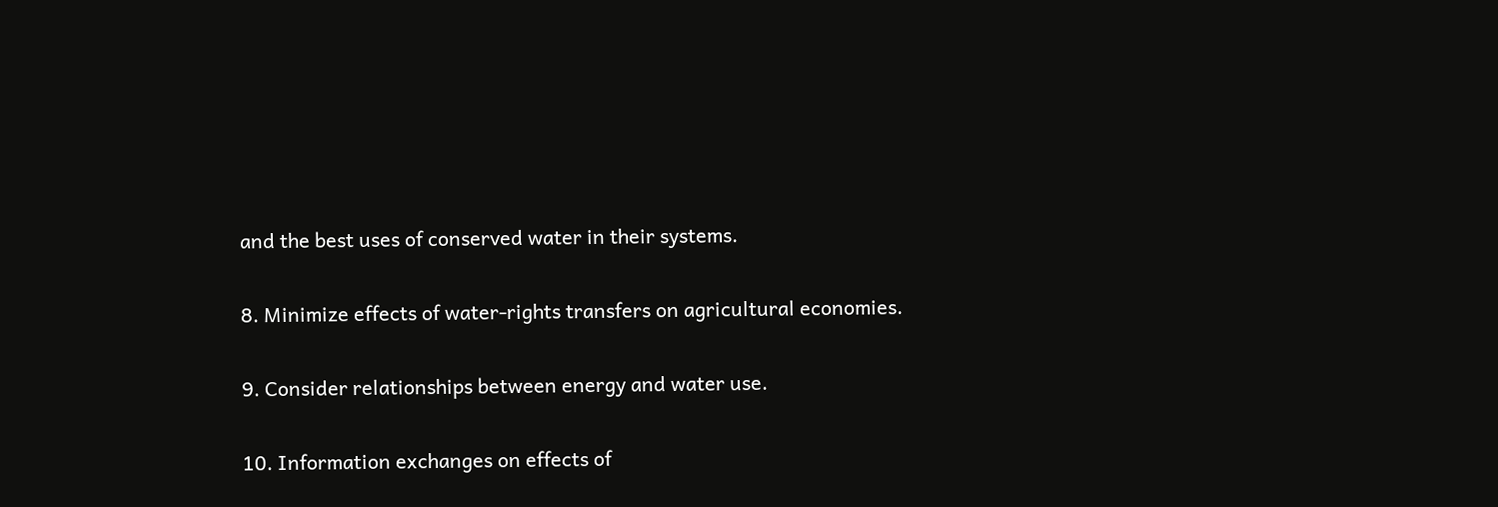and the best uses of conserved water in their systems.

8. Minimize effects of water-rights transfers on agricultural economies.

9. Consider relationships between energy and water use.

10. Information exchanges on effects of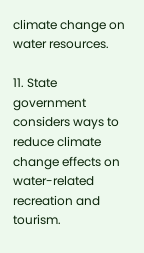climate change on water resources.

11. State government considers ways to reduce climate change effects on water-related recreation and tourism.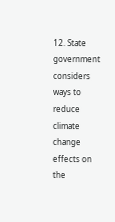12. State government considers ways to reduce climate change effects on the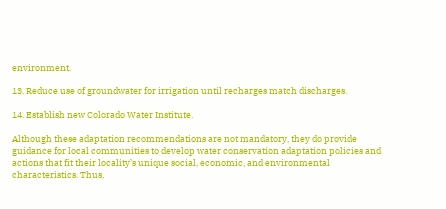environment.

13. Reduce use of groundwater for irrigation until recharges match discharges.

14. Establish new Colorado Water Institute.

Although these adaptation recommendations are not mandatory, they do provide guidance for local communities to develop water conservation adaptation policies and actions that fit their locality’s unique social, economic, and environmental characteristics. Thus,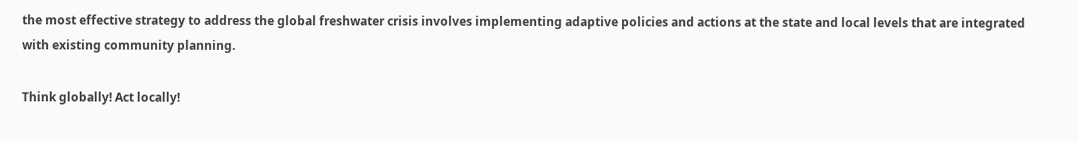the most effective strategy to address the global freshwater crisis involves implementing adaptive policies and actions at the state and local levels that are integrated with existing community planning.

Think globally! Act locally!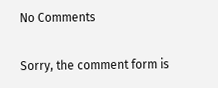No Comments

Sorry, the comment form is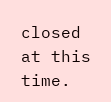closed at this time.